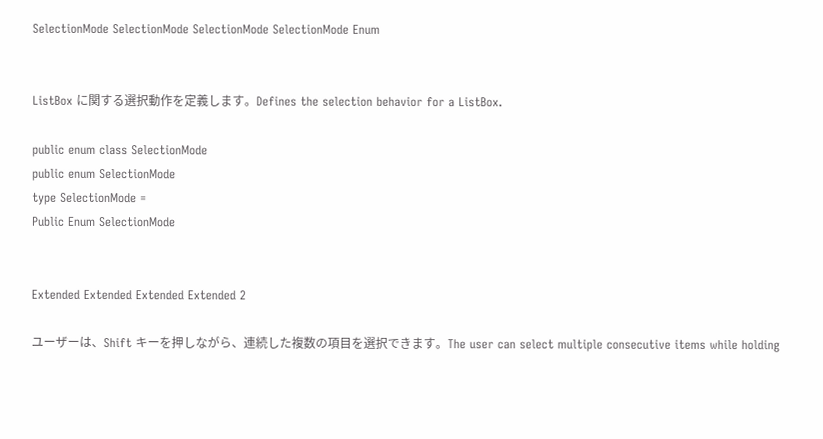SelectionMode SelectionMode SelectionMode SelectionMode Enum


ListBox に関する選択動作を定義します。Defines the selection behavior for a ListBox.

public enum class SelectionMode
public enum SelectionMode
type SelectionMode =
Public Enum SelectionMode


Extended Extended Extended Extended 2

ユーザーは、Shift キーを押しながら、連続した複数の項目を選択できます。The user can select multiple consecutive items while holding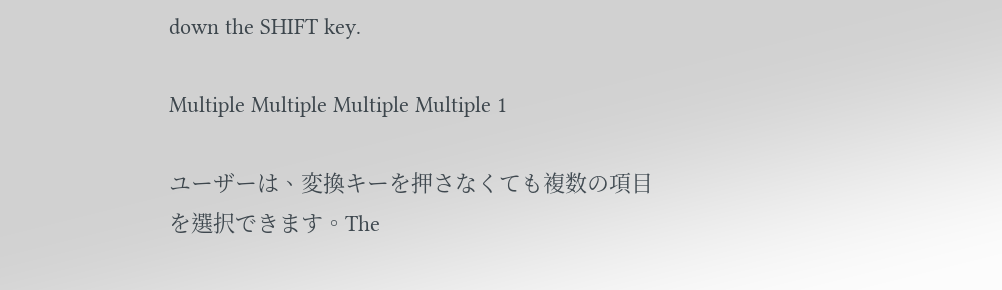down the SHIFT key.

Multiple Multiple Multiple Multiple 1

ユーザーは、変換キーを押さなくても複数の項目を選択できます。The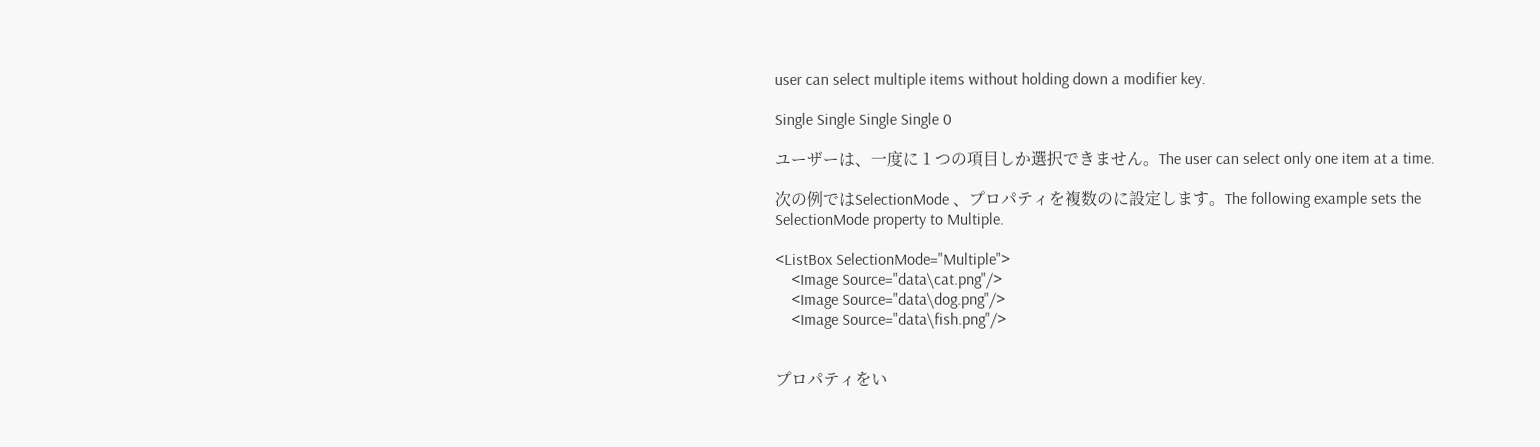user can select multiple items without holding down a modifier key.

Single Single Single Single 0

ユーザーは、一度に 1 つの項目しか選択できません。The user can select only one item at a time.

次の例ではSelectionMode 、プロパティを複数のに設定します。The following example sets the SelectionMode property to Multiple.

<ListBox SelectionMode="Multiple">
    <Image Source="data\cat.png"/>
    <Image Source="data\dog.png"/>
    <Image Source="data\fish.png"/>


プロパティをい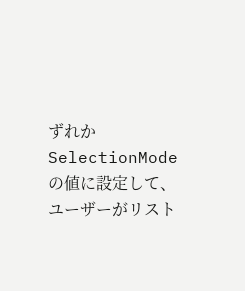ずれかSelectionModeの値に設定して、ユーザーがリスト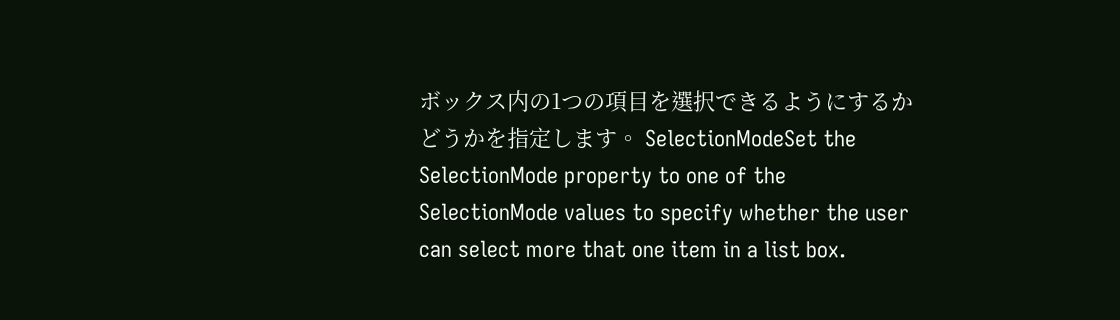ボックス内の1つの項目を選択できるようにするかどうかを指定します。 SelectionModeSet the SelectionMode property to one of the SelectionMode values to specify whether the user can select more that one item in a list box.